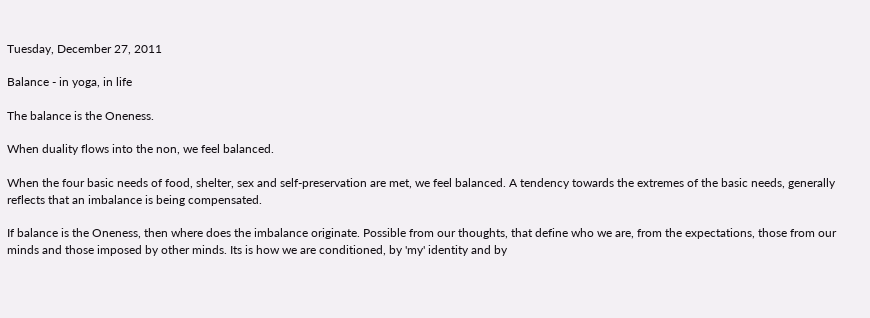Tuesday, December 27, 2011

Balance - in yoga, in life

The balance is the Oneness.

When duality flows into the non, we feel balanced.

When the four basic needs of food, shelter, sex and self-preservation are met, we feel balanced. A tendency towards the extremes of the basic needs, generally reflects that an imbalance is being compensated.

If balance is the Oneness, then where does the imbalance originate. Possible from our thoughts, that define who we are, from the expectations, those from our minds and those imposed by other minds. Its is how we are conditioned, by 'my' identity and by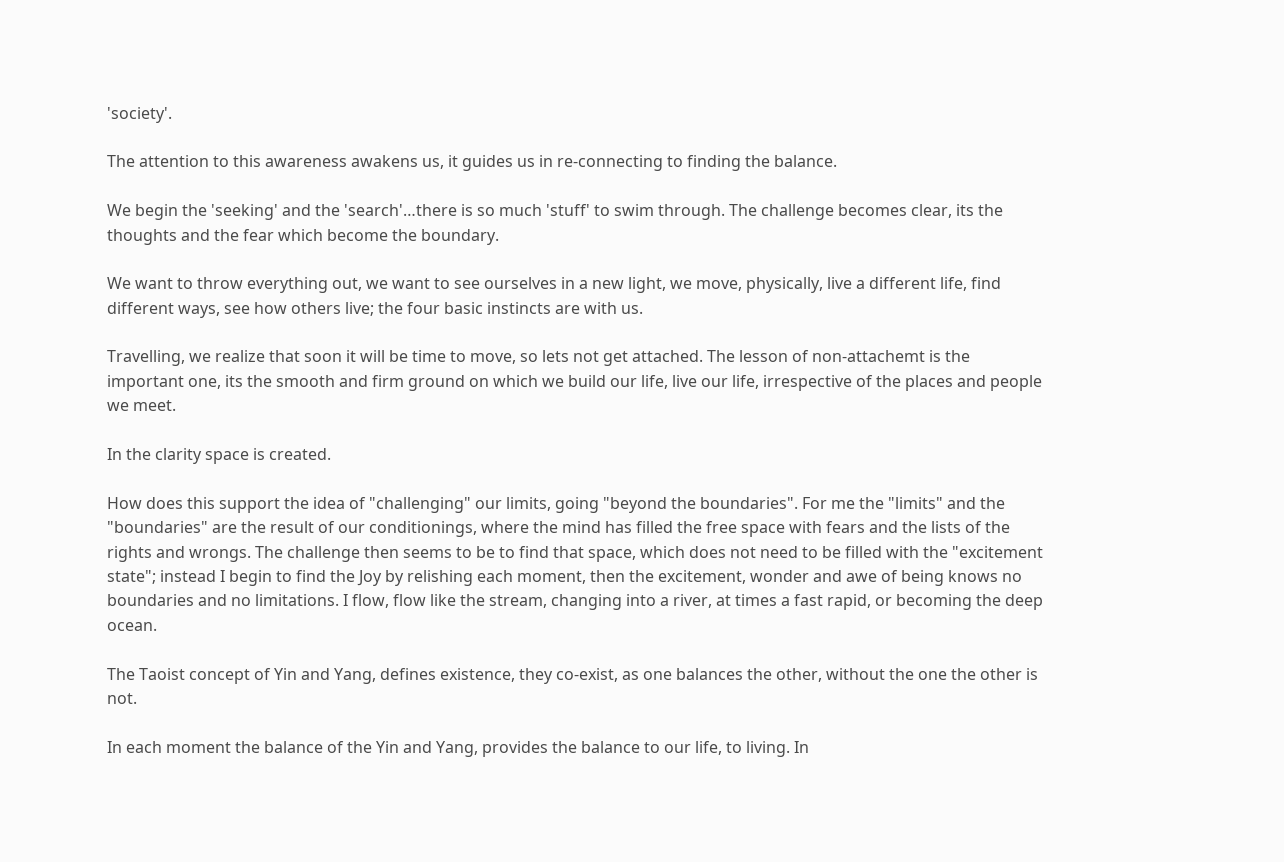'society'.

The attention to this awareness awakens us, it guides us in re-connecting to finding the balance.

We begin the 'seeking' and the 'search'…there is so much 'stuff' to swim through. The challenge becomes clear, its the thoughts and the fear which become the boundary.

We want to throw everything out, we want to see ourselves in a new light, we move, physically, live a different life, find different ways, see how others live; the four basic instincts are with us.

Travelling, we realize that soon it will be time to move, so lets not get attached. The lesson of non-attachemt is the important one, its the smooth and firm ground on which we build our life, live our life, irrespective of the places and people we meet.

In the clarity space is created.

How does this support the idea of "challenging" our limits, going "beyond the boundaries". For me the "limits" and the "boundaries" are the result of our conditionings, where the mind has filled the free space with fears and the lists of the rights and wrongs. The challenge then seems to be to find that space, which does not need to be filled with the "excitement state"; instead I begin to find the Joy by relishing each moment, then the excitement, wonder and awe of being knows no boundaries and no limitations. I flow, flow like the stream, changing into a river, at times a fast rapid, or becoming the deep ocean.

The Taoist concept of Yin and Yang, defines existence, they co-exist, as one balances the other, without the one the other is not.

In each moment the balance of the Yin and Yang, provides the balance to our life, to living. In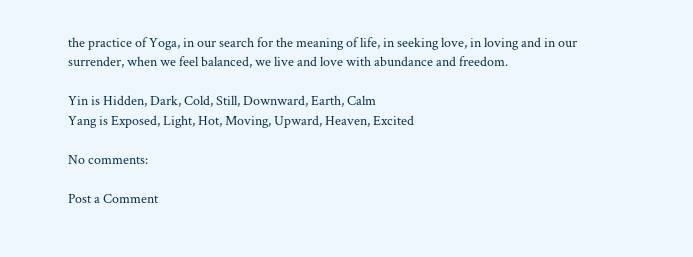the practice of Yoga, in our search for the meaning of life, in seeking love, in loving and in our surrender, when we feel balanced, we live and love with abundance and freedom.

Yin is Hidden, Dark, Cold, Still, Downward, Earth, Calm
Yang is Exposed, Light, Hot, Moving, Upward, Heaven, Excited

No comments:

Post a Comment